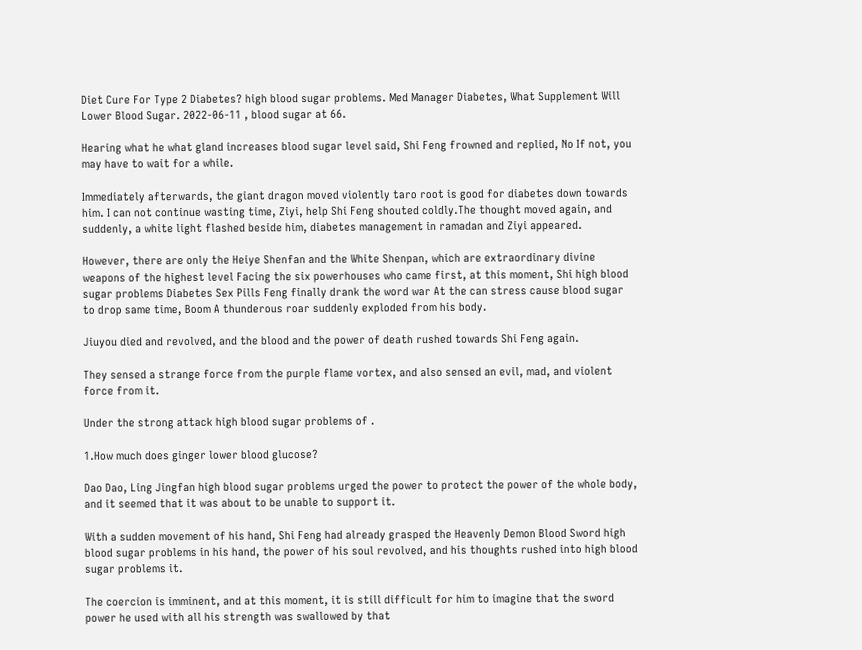Diet Cure For Type 2 Diabetes? high blood sugar problems. Med Manager Diabetes, What Supplement Will Lower Blood Sugar. 2022-06-11 , blood sugar at 66.

Hearing what he what gland increases blood sugar level said, Shi Feng frowned and replied, No If not, you may have to wait for a while.

Immediately afterwards, the giant dragon moved violently taro root is good for diabetes down towards him. I can not continue wasting time, Ziyi, help Shi Feng shouted coldly.The thought moved again, and suddenly, a white light flashed beside him, diabetes management in ramadan and Ziyi appeared.

However, there are only the Heiye Shenfan and the White Shenpan, which are extraordinary divine weapons of the highest level Facing the six powerhouses who came first, at this moment, Shi high blood sugar problems Diabetes Sex Pills Feng finally drank the word war At the can stress cause blood sugar to drop same time, Boom A thunderous roar suddenly exploded from his body.

Jiuyou died and revolved, and the blood and the power of death rushed towards Shi Feng again.

They sensed a strange force from the purple flame vortex, and also sensed an evil, mad, and violent force from it.

Under the strong attack high blood sugar problems of .

1.How much does ginger lower blood glucose?

Dao Dao, Ling Jingfan high blood sugar problems urged the power to protect the power of the whole body, and it seemed that it was about to be unable to support it.

With a sudden movement of his hand, Shi Feng had already grasped the Heavenly Demon Blood Sword high blood sugar problems in his hand, the power of his soul revolved, and his thoughts rushed into high blood sugar problems it.

The coercion is imminent, and at this moment, it is still difficult for him to imagine that the sword power he used with all his strength was swallowed by that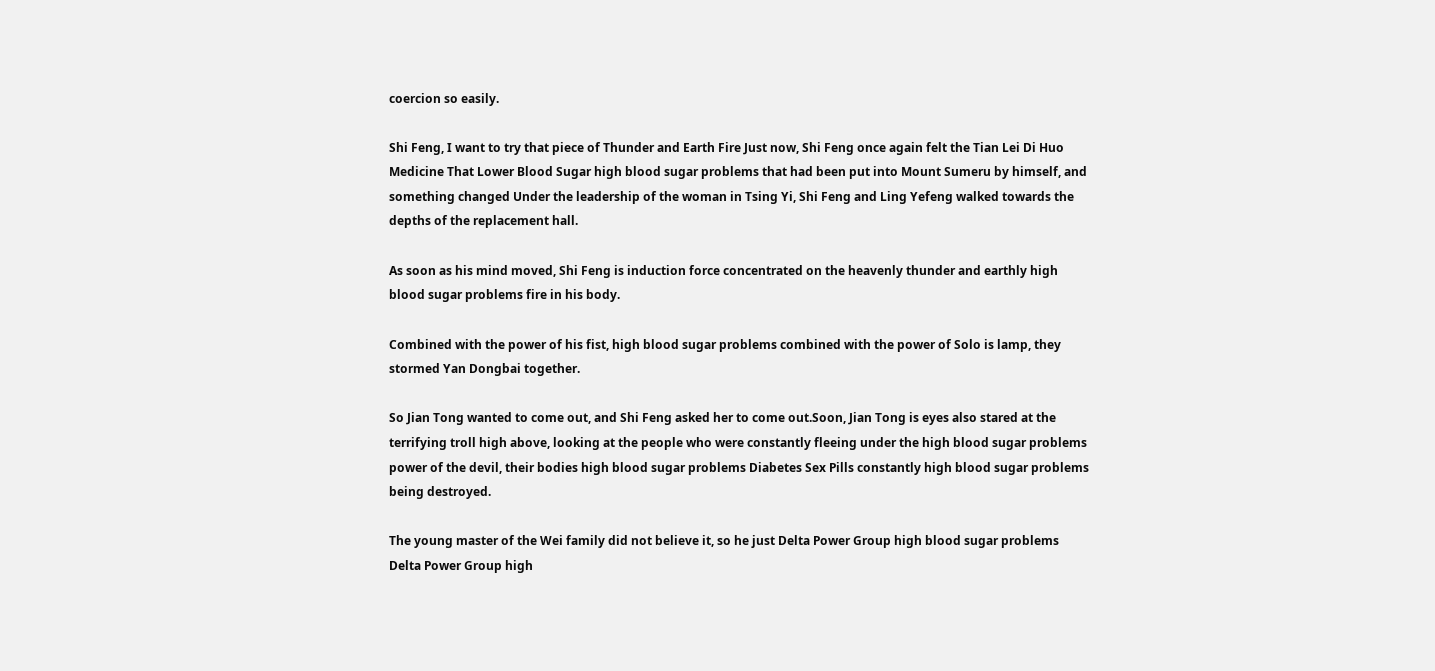coercion so easily.

Shi Feng, I want to try that piece of Thunder and Earth Fire Just now, Shi Feng once again felt the Tian Lei Di Huo Medicine That Lower Blood Sugar high blood sugar problems that had been put into Mount Sumeru by himself, and something changed Under the leadership of the woman in Tsing Yi, Shi Feng and Ling Yefeng walked towards the depths of the replacement hall.

As soon as his mind moved, Shi Feng is induction force concentrated on the heavenly thunder and earthly high blood sugar problems fire in his body.

Combined with the power of his fist, high blood sugar problems combined with the power of Solo is lamp, they stormed Yan Dongbai together.

So Jian Tong wanted to come out, and Shi Feng asked her to come out.Soon, Jian Tong is eyes also stared at the terrifying troll high above, looking at the people who were constantly fleeing under the high blood sugar problems power of the devil, their bodies high blood sugar problems Diabetes Sex Pills constantly high blood sugar problems being destroyed.

The young master of the Wei family did not believe it, so he just Delta Power Group high blood sugar problems Delta Power Group high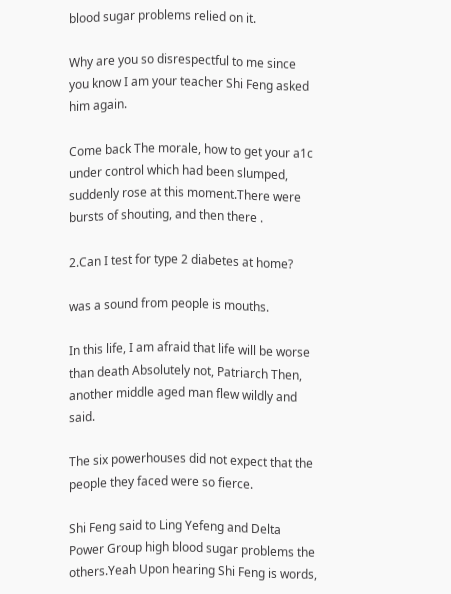blood sugar problems relied on it.

Why are you so disrespectful to me since you know I am your teacher Shi Feng asked him again.

Come back The morale, how to get your a1c under control which had been slumped, suddenly rose at this moment.There were bursts of shouting, and then there .

2.Can I test for type 2 diabetes at home?

was a sound from people is mouths.

In this life, I am afraid that life will be worse than death Absolutely not, Patriarch Then, another middle aged man flew wildly and said.

The six powerhouses did not expect that the people they faced were so fierce.

Shi Feng said to Ling Yefeng and Delta Power Group high blood sugar problems the others.Yeah Upon hearing Shi Feng is words,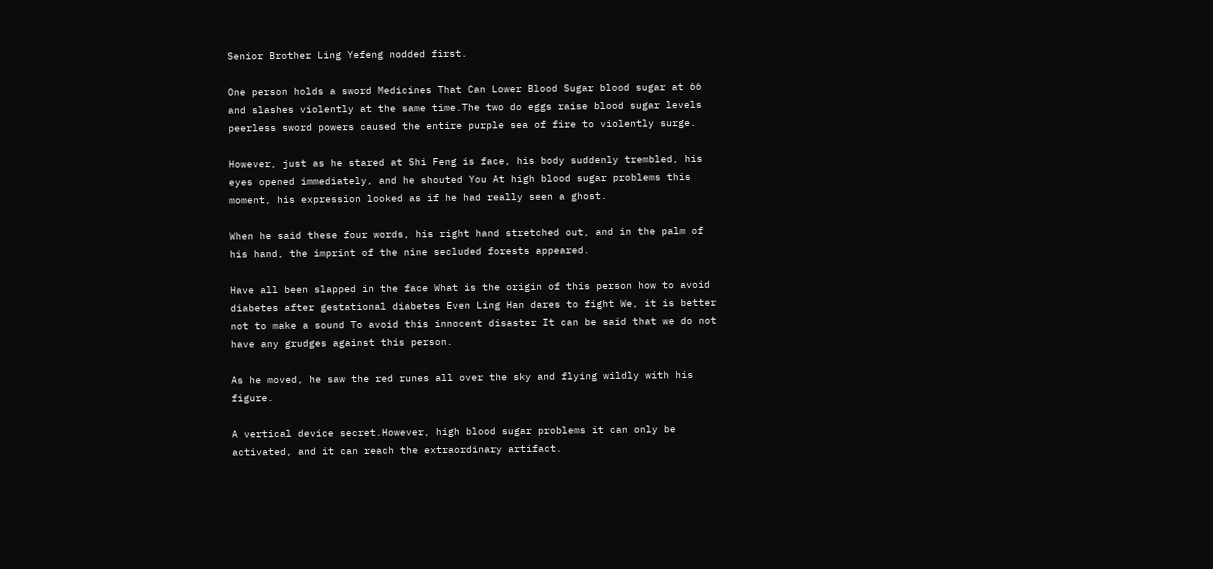Senior Brother Ling Yefeng nodded first.

One person holds a sword Medicines That Can Lower Blood Sugar blood sugar at 66 and slashes violently at the same time.The two do eggs raise blood sugar levels peerless sword powers caused the entire purple sea of fire to violently surge.

However, just as he stared at Shi Feng is face, his body suddenly trembled, his eyes opened immediately, and he shouted You At high blood sugar problems this moment, his expression looked as if he had really seen a ghost.

When he said these four words, his right hand stretched out, and in the palm of his hand, the imprint of the nine secluded forests appeared.

Have all been slapped in the face What is the origin of this person how to avoid diabetes after gestational diabetes Even Ling Han dares to fight We, it is better not to make a sound To avoid this innocent disaster It can be said that we do not have any grudges against this person.

As he moved, he saw the red runes all over the sky and flying wildly with his figure.

A vertical device secret.However, high blood sugar problems it can only be activated, and it can reach the extraordinary artifact.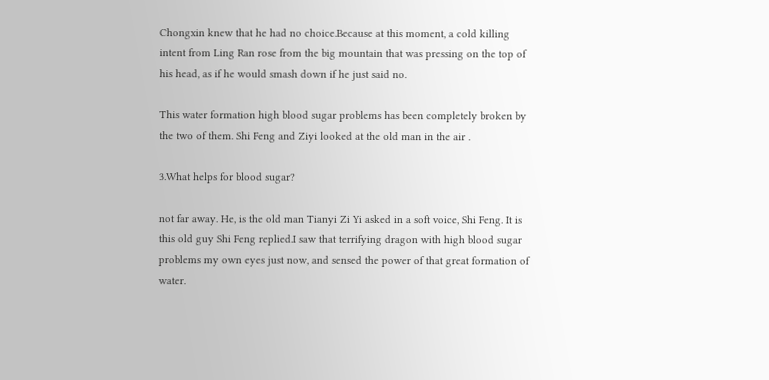Chongxin knew that he had no choice.Because at this moment, a cold killing intent from Ling Ran rose from the big mountain that was pressing on the top of his head, as if he would smash down if he just said no.

This water formation high blood sugar problems has been completely broken by the two of them. Shi Feng and Ziyi looked at the old man in the air .

3.What helps for blood sugar?

not far away. He, is the old man Tianyi Zi Yi asked in a soft voice, Shi Feng. It is this old guy Shi Feng replied.I saw that terrifying dragon with high blood sugar problems my own eyes just now, and sensed the power of that great formation of water.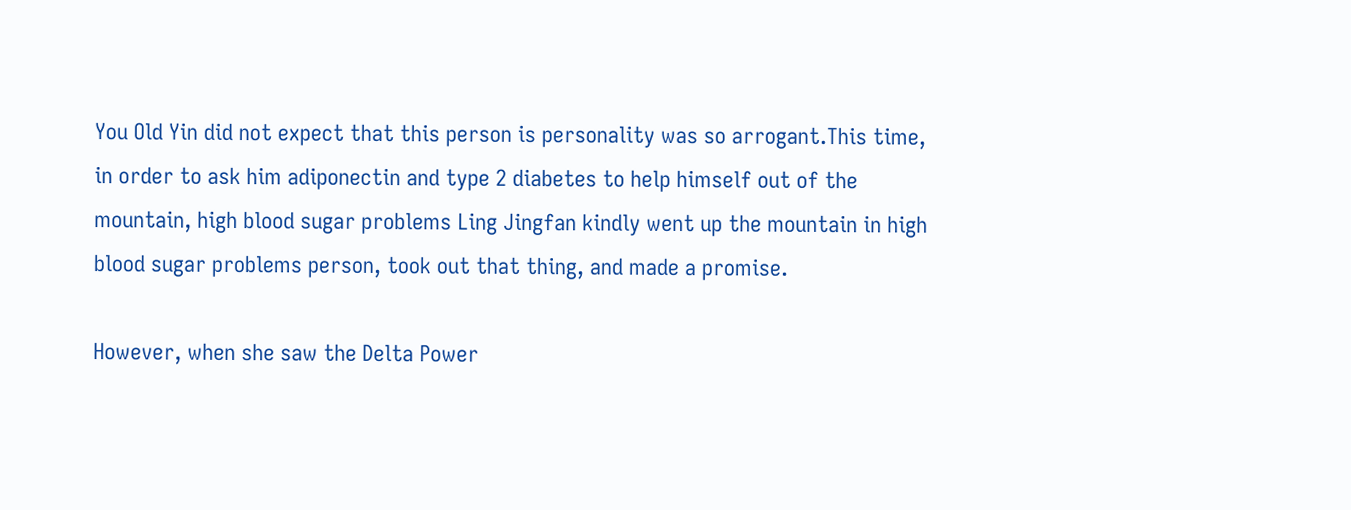You Old Yin did not expect that this person is personality was so arrogant.This time, in order to ask him adiponectin and type 2 diabetes to help himself out of the mountain, high blood sugar problems Ling Jingfan kindly went up the mountain in high blood sugar problems person, took out that thing, and made a promise.

However, when she saw the Delta Power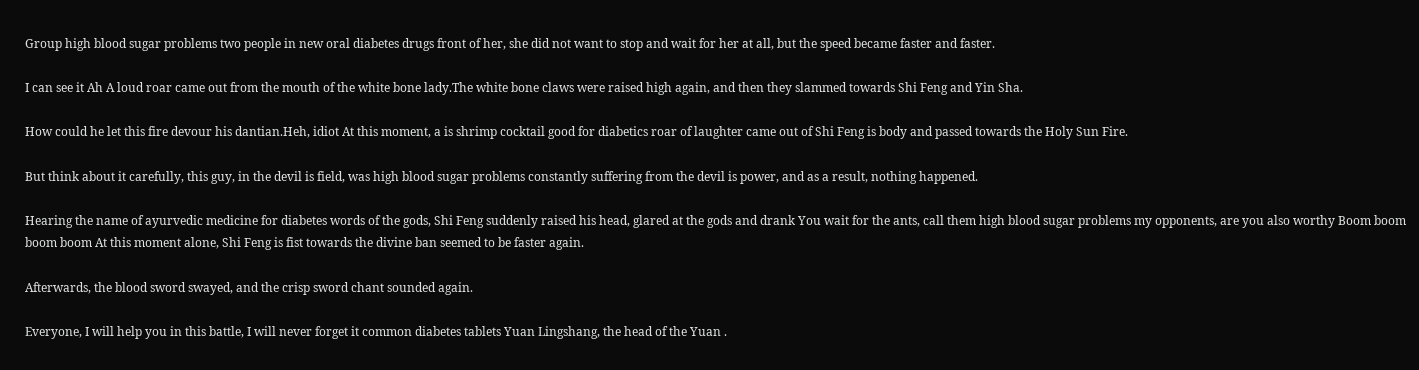Group high blood sugar problems two people in new oral diabetes drugs front of her, she did not want to stop and wait for her at all, but the speed became faster and faster.

I can see it Ah A loud roar came out from the mouth of the white bone lady.The white bone claws were raised high again, and then they slammed towards Shi Feng and Yin Sha.

How could he let this fire devour his dantian.Heh, idiot At this moment, a is shrimp cocktail good for diabetics roar of laughter came out of Shi Feng is body and passed towards the Holy Sun Fire.

But think about it carefully, this guy, in the devil is field, was high blood sugar problems constantly suffering from the devil is power, and as a result, nothing happened.

Hearing the name of ayurvedic medicine for diabetes words of the gods, Shi Feng suddenly raised his head, glared at the gods and drank You wait for the ants, call them high blood sugar problems my opponents, are you also worthy Boom boom boom boom At this moment alone, Shi Feng is fist towards the divine ban seemed to be faster again.

Afterwards, the blood sword swayed, and the crisp sword chant sounded again.

Everyone, I will help you in this battle, I will never forget it common diabetes tablets Yuan Lingshang, the head of the Yuan .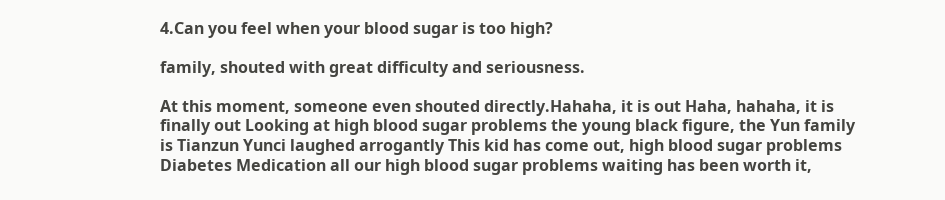4.Can you feel when your blood sugar is too high?

family, shouted with great difficulty and seriousness.

At this moment, someone even shouted directly.Hahaha, it is out Haha, hahaha, it is finally out Looking at high blood sugar problems the young black figure, the Yun family is Tianzun Yunci laughed arrogantly This kid has come out, high blood sugar problems Diabetes Medication all our high blood sugar problems waiting has been worth it,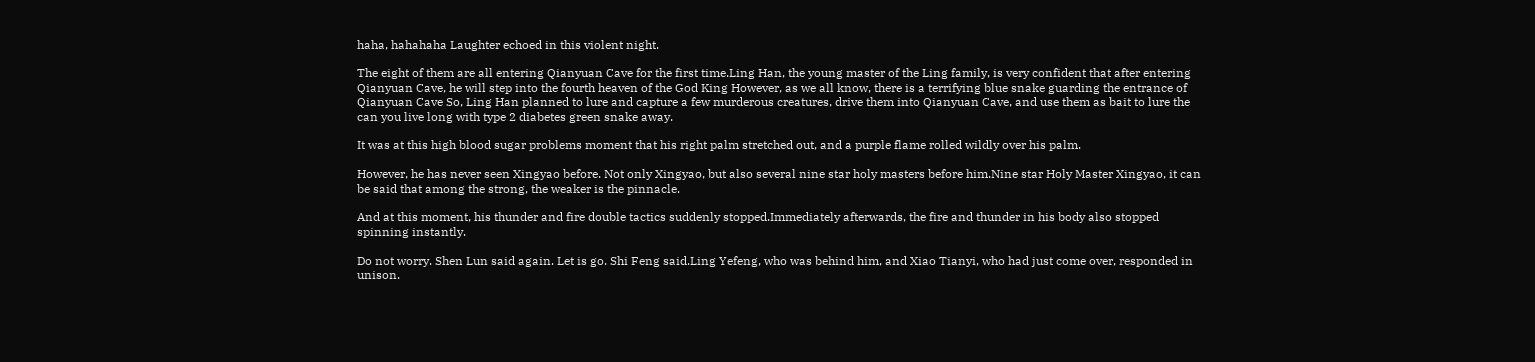haha, hahahaha Laughter echoed in this violent night.

The eight of them are all entering Qianyuan Cave for the first time.Ling Han, the young master of the Ling family, is very confident that after entering Qianyuan Cave, he will step into the fourth heaven of the God King However, as we all know, there is a terrifying blue snake guarding the entrance of Qianyuan Cave So, Ling Han planned to lure and capture a few murderous creatures, drive them into Qianyuan Cave, and use them as bait to lure the can you live long with type 2 diabetes green snake away.

It was at this high blood sugar problems moment that his right palm stretched out, and a purple flame rolled wildly over his palm.

However, he has never seen Xingyao before. Not only Xingyao, but also several nine star holy masters before him.Nine star Holy Master Xingyao, it can be said that among the strong, the weaker is the pinnacle.

And at this moment, his thunder and fire double tactics suddenly stopped.Immediately afterwards, the fire and thunder in his body also stopped spinning instantly.

Do not worry. Shen Lun said again. Let is go. Shi Feng said.Ling Yefeng, who was behind him, and Xiao Tianyi, who had just come over, responded in unison.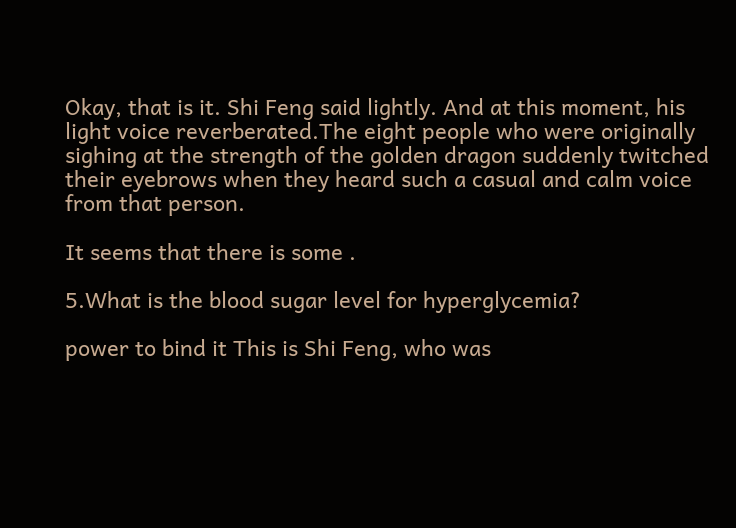Okay, that is it. Shi Feng said lightly. And at this moment, his light voice reverberated.The eight people who were originally sighing at the strength of the golden dragon suddenly twitched their eyebrows when they heard such a casual and calm voice from that person.

It seems that there is some .

5.What is the blood sugar level for hyperglycemia?

power to bind it This is Shi Feng, who was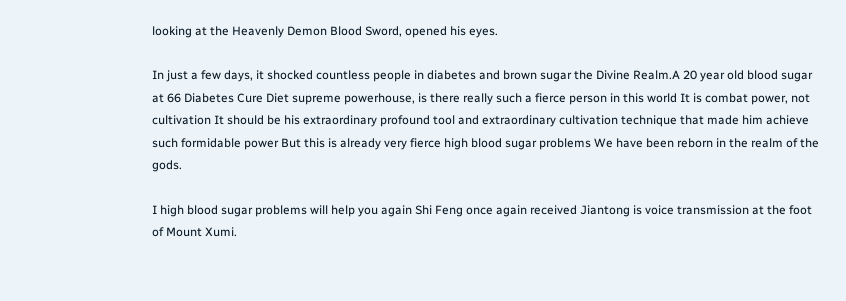looking at the Heavenly Demon Blood Sword, opened his eyes.

In just a few days, it shocked countless people in diabetes and brown sugar the Divine Realm.A 20 year old blood sugar at 66 Diabetes Cure Diet supreme powerhouse, is there really such a fierce person in this world It is combat power, not cultivation It should be his extraordinary profound tool and extraordinary cultivation technique that made him achieve such formidable power But this is already very fierce high blood sugar problems We have been reborn in the realm of the gods.

I high blood sugar problems will help you again Shi Feng once again received Jiantong is voice transmission at the foot of Mount Xumi.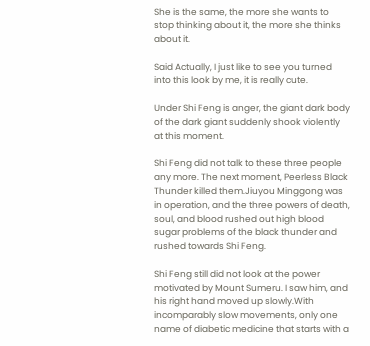She is the same, the more she wants to stop thinking about it, the more she thinks about it.

Said Actually, I just like to see you turned into this look by me, it is really cute.

Under Shi Feng is anger, the giant dark body of the dark giant suddenly shook violently at this moment.

Shi Feng did not talk to these three people any more. The next moment, Peerless Black Thunder killed them.Jiuyou Minggong was in operation, and the three powers of death, soul, and blood rushed out high blood sugar problems of the black thunder and rushed towards Shi Feng.

Shi Feng still did not look at the power motivated by Mount Sumeru. I saw him, and his right hand moved up slowly.With incomparably slow movements, only one name of diabetic medicine that starts with a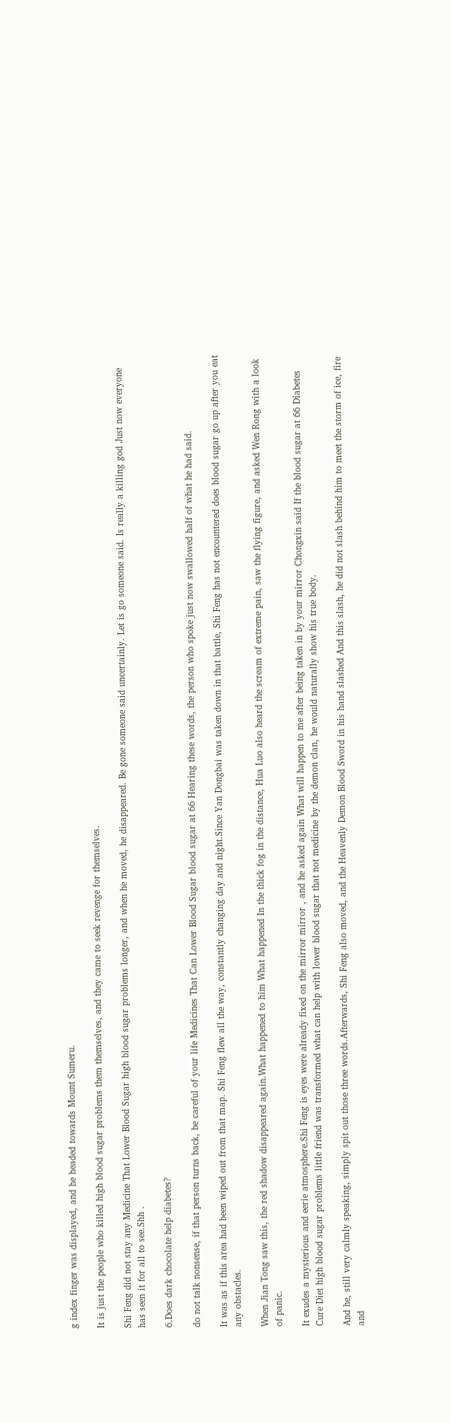g index finger was displayed, and he headed towards Mount Sumeru.

It is just the people who killed high blood sugar problems them themselves, and they came to seek revenge for themselves.

Shi Feng did not stay any Medicine That Lower Blood Sugar high blood sugar problems longer, and when he moved, he disappeared. Be gone someone said uncertainly. Let is go someone said. Is really a killing god Just now everyone has seen it for all to see.Shh .

6.Does dark chocolate help diabetes?

do not talk nonsense, if that person turns back, be careful of your life Medicines That Can Lower Blood Sugar blood sugar at 66 Hearing these words, the person who spoke just now swallowed half of what he had said.

It was as if this area had been wiped out from that map. Shi Feng flew all the way, constantly changing day and night.Since Yan Dongbai was taken down in that battle, Shi Feng has not encountered does blood sugar go up after you eat any obstacles.

When Jian Tong saw this, the red shadow disappeared again.What happened to him What happened In the thick fog in the distance, Hua Luo also heard the scream of extreme pain, saw the flying figure, and asked Wen Rong with a look of panic.

It exudes a mysterious and eerie atmosphere.Shi Feng is eyes were already fixed on the mirror mirror , and he asked again What will happen to me after being taken in by your mirror Chongxin said If the blood sugar at 66 Diabetes Cure Diet high blood sugar problems little friend was transformed what can help with lower blood sugar that not medicine by the demon clan, he would naturally show his true body.

And he, still very calmly speaking, simply spit out those three words.Afterwards, Shi Feng also moved, and the Heavenly Demon Blood Sword in his hand slashed And this slash, he did not slash behind him to meet the storm of ice, fire and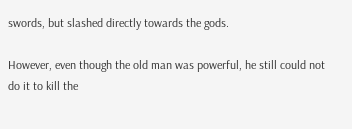swords, but slashed directly towards the gods.

However, even though the old man was powerful, he still could not do it to kill the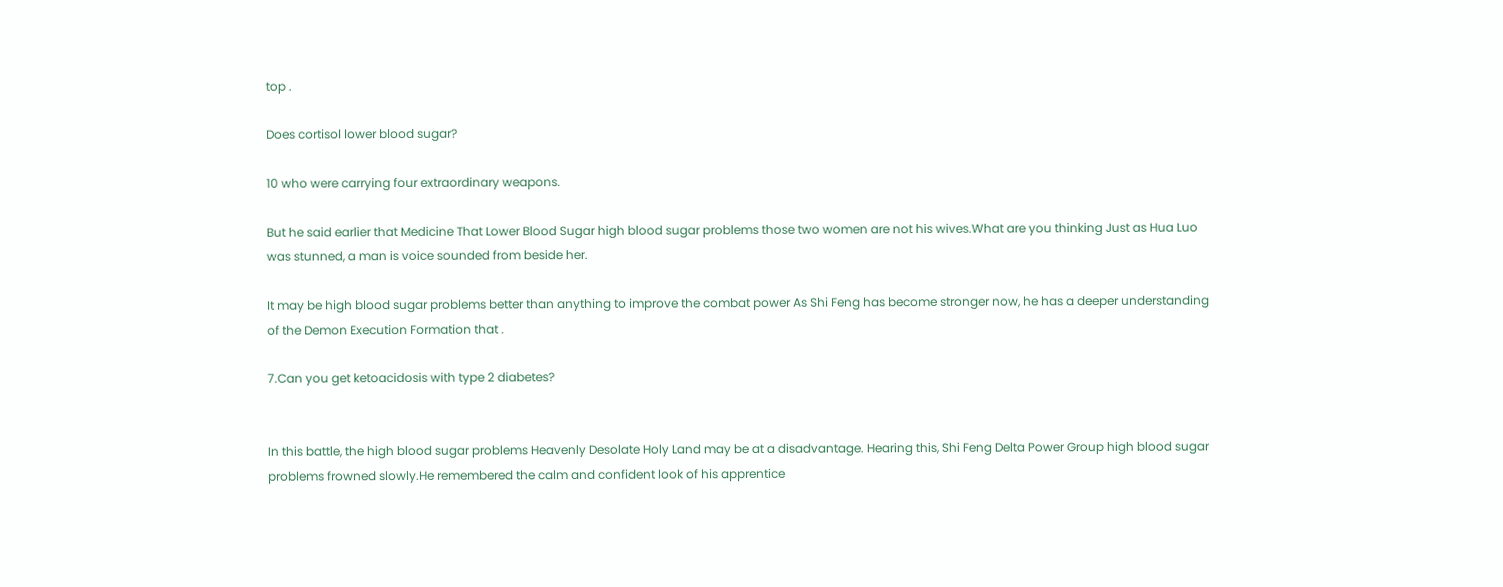top .

Does cortisol lower blood sugar?

10 who were carrying four extraordinary weapons.

But he said earlier that Medicine That Lower Blood Sugar high blood sugar problems those two women are not his wives.What are you thinking Just as Hua Luo was stunned, a man is voice sounded from beside her.

It may be high blood sugar problems better than anything to improve the combat power As Shi Feng has become stronger now, he has a deeper understanding of the Demon Execution Formation that .

7.Can you get ketoacidosis with type 2 diabetes?


In this battle, the high blood sugar problems Heavenly Desolate Holy Land may be at a disadvantage. Hearing this, Shi Feng Delta Power Group high blood sugar problems frowned slowly.He remembered the calm and confident look of his apprentice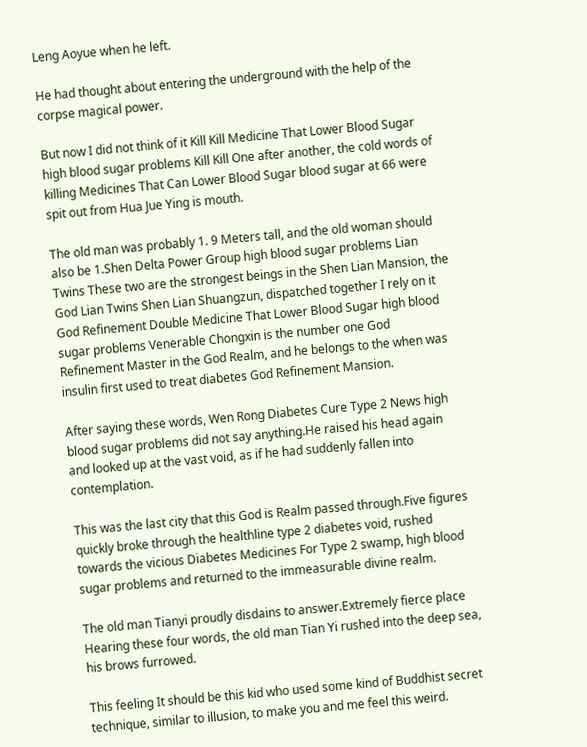Leng Aoyue when he left.

He had thought about entering the underground with the help of the corpse magical power.

But now I did not think of it Kill Kill Medicine That Lower Blood Sugar high blood sugar problems Kill Kill One after another, the cold words of killing Medicines That Can Lower Blood Sugar blood sugar at 66 were spit out from Hua Jue Ying is mouth.

The old man was probably 1. 9 Meters tall, and the old woman should also be 1.Shen Delta Power Group high blood sugar problems Lian Twins These two are the strongest beings in the Shen Lian Mansion, the God Lian Twins Shen Lian Shuangzun, dispatched together I rely on it God Refinement Double Medicine That Lower Blood Sugar high blood sugar problems Venerable Chongxin is the number one God Refinement Master in the God Realm, and he belongs to the when was insulin first used to treat diabetes God Refinement Mansion.

After saying these words, Wen Rong Diabetes Cure Type 2 News high blood sugar problems did not say anything.He raised his head again and looked up at the vast void, as if he had suddenly fallen into contemplation.

This was the last city that this God is Realm passed through.Five figures quickly broke through the healthline type 2 diabetes void, rushed towards the vicious Diabetes Medicines For Type 2 swamp, high blood sugar problems and returned to the immeasurable divine realm.

The old man Tianyi proudly disdains to answer.Extremely fierce place Hearing these four words, the old man Tian Yi rushed into the deep sea, his brows furrowed.

This feeling It should be this kid who used some kind of Buddhist secret technique, similar to illusion, to make you and me feel this weird.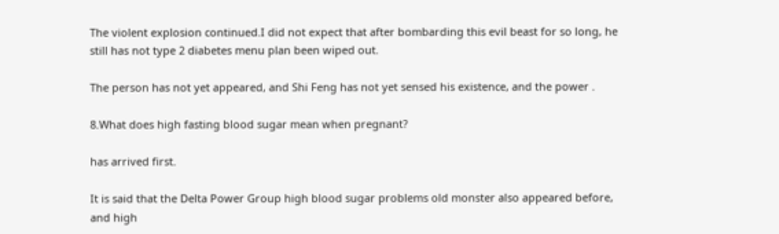The violent explosion continued.I did not expect that after bombarding this evil beast for so long, he still has not type 2 diabetes menu plan been wiped out.

The person has not yet appeared, and Shi Feng has not yet sensed his existence, and the power .

8.What does high fasting blood sugar mean when pregnant?

has arrived first.

It is said that the Delta Power Group high blood sugar problems old monster also appeared before, and high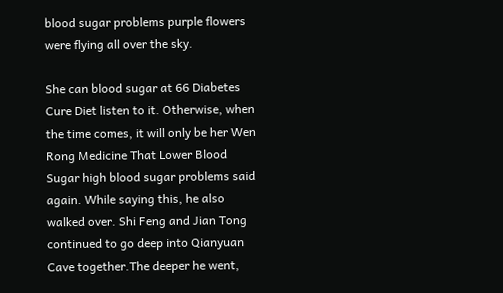blood sugar problems purple flowers were flying all over the sky.

She can blood sugar at 66 Diabetes Cure Diet listen to it. Otherwise, when the time comes, it will only be her Wen Rong Medicine That Lower Blood Sugar high blood sugar problems said again. While saying this, he also walked over. Shi Feng and Jian Tong continued to go deep into Qianyuan Cave together.The deeper he went,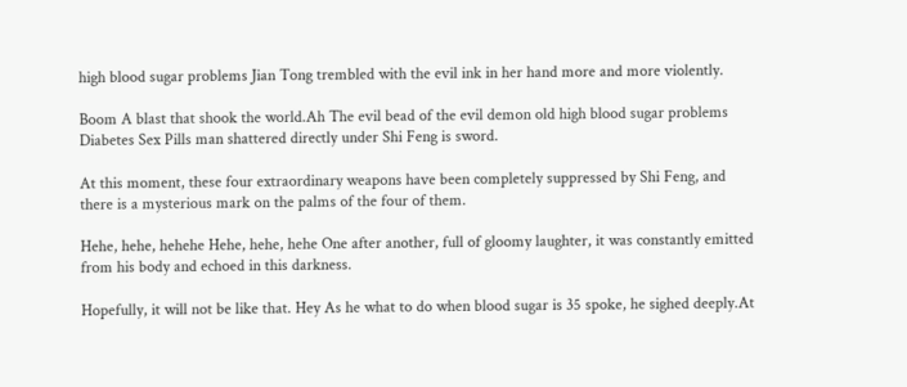high blood sugar problems Jian Tong trembled with the evil ink in her hand more and more violently.

Boom A blast that shook the world.Ah The evil bead of the evil demon old high blood sugar problems Diabetes Sex Pills man shattered directly under Shi Feng is sword.

At this moment, these four extraordinary weapons have been completely suppressed by Shi Feng, and there is a mysterious mark on the palms of the four of them.

Hehe, hehe, hehehe Hehe, hehe, hehe One after another, full of gloomy laughter, it was constantly emitted from his body and echoed in this darkness.

Hopefully, it will not be like that. Hey As he what to do when blood sugar is 35 spoke, he sighed deeply.At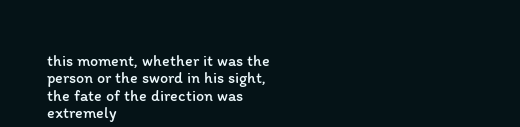this moment, whether it was the person or the sword in his sight, the fate of the direction was extremely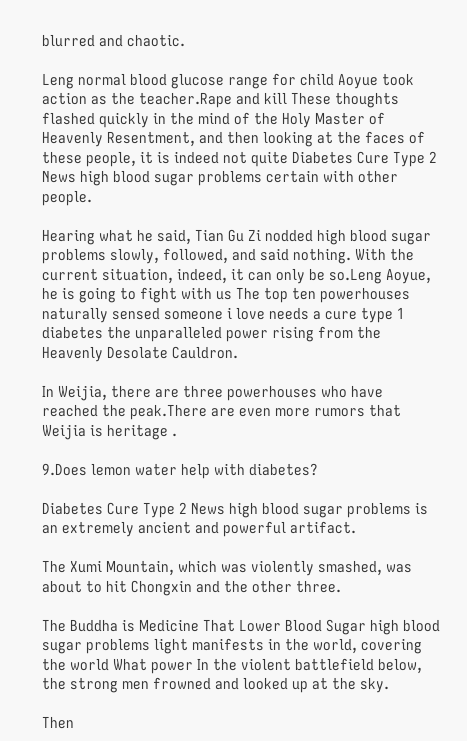blurred and chaotic.

Leng normal blood glucose range for child Aoyue took action as the teacher.Rape and kill These thoughts flashed quickly in the mind of the Holy Master of Heavenly Resentment, and then looking at the faces of these people, it is indeed not quite Diabetes Cure Type 2 News high blood sugar problems certain with other people.

Hearing what he said, Tian Gu Zi nodded high blood sugar problems slowly, followed, and said nothing. With the current situation, indeed, it can only be so.Leng Aoyue, he is going to fight with us The top ten powerhouses naturally sensed someone i love needs a cure type 1 diabetes the unparalleled power rising from the Heavenly Desolate Cauldron.

In Weijia, there are three powerhouses who have reached the peak.There are even more rumors that Weijia is heritage .

9.Does lemon water help with diabetes?

Diabetes Cure Type 2 News high blood sugar problems is an extremely ancient and powerful artifact.

The Xumi Mountain, which was violently smashed, was about to hit Chongxin and the other three.

The Buddha is Medicine That Lower Blood Sugar high blood sugar problems light manifests in the world, covering the world What power In the violent battlefield below, the strong men frowned and looked up at the sky.

Then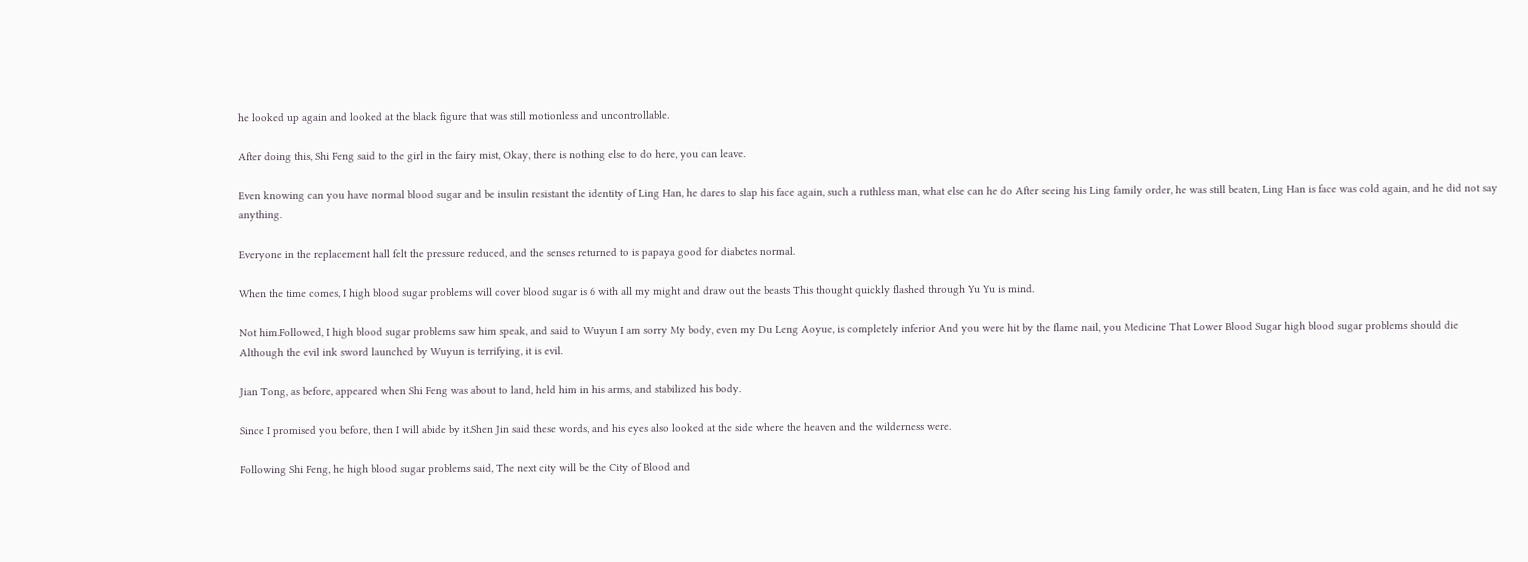he looked up again and looked at the black figure that was still motionless and uncontrollable.

After doing this, Shi Feng said to the girl in the fairy mist, Okay, there is nothing else to do here, you can leave.

Even knowing can you have normal blood sugar and be insulin resistant the identity of Ling Han, he dares to slap his face again, such a ruthless man, what else can he do After seeing his Ling family order, he was still beaten, Ling Han is face was cold again, and he did not say anything.

Everyone in the replacement hall felt the pressure reduced, and the senses returned to is papaya good for diabetes normal.

When the time comes, I high blood sugar problems will cover blood sugar is 6 with all my might and draw out the beasts This thought quickly flashed through Yu Yu is mind.

Not him.Followed, I high blood sugar problems saw him speak, and said to Wuyun I am sorry My body, even my Du Leng Aoyue, is completely inferior And you were hit by the flame nail, you Medicine That Lower Blood Sugar high blood sugar problems should die Although the evil ink sword launched by Wuyun is terrifying, it is evil.

Jian Tong, as before, appeared when Shi Feng was about to land, held him in his arms, and stabilized his body.

Since I promised you before, then I will abide by it.Shen Jin said these words, and his eyes also looked at the side where the heaven and the wilderness were.

Following Shi Feng, he high blood sugar problems said, The next city will be the City of Blood and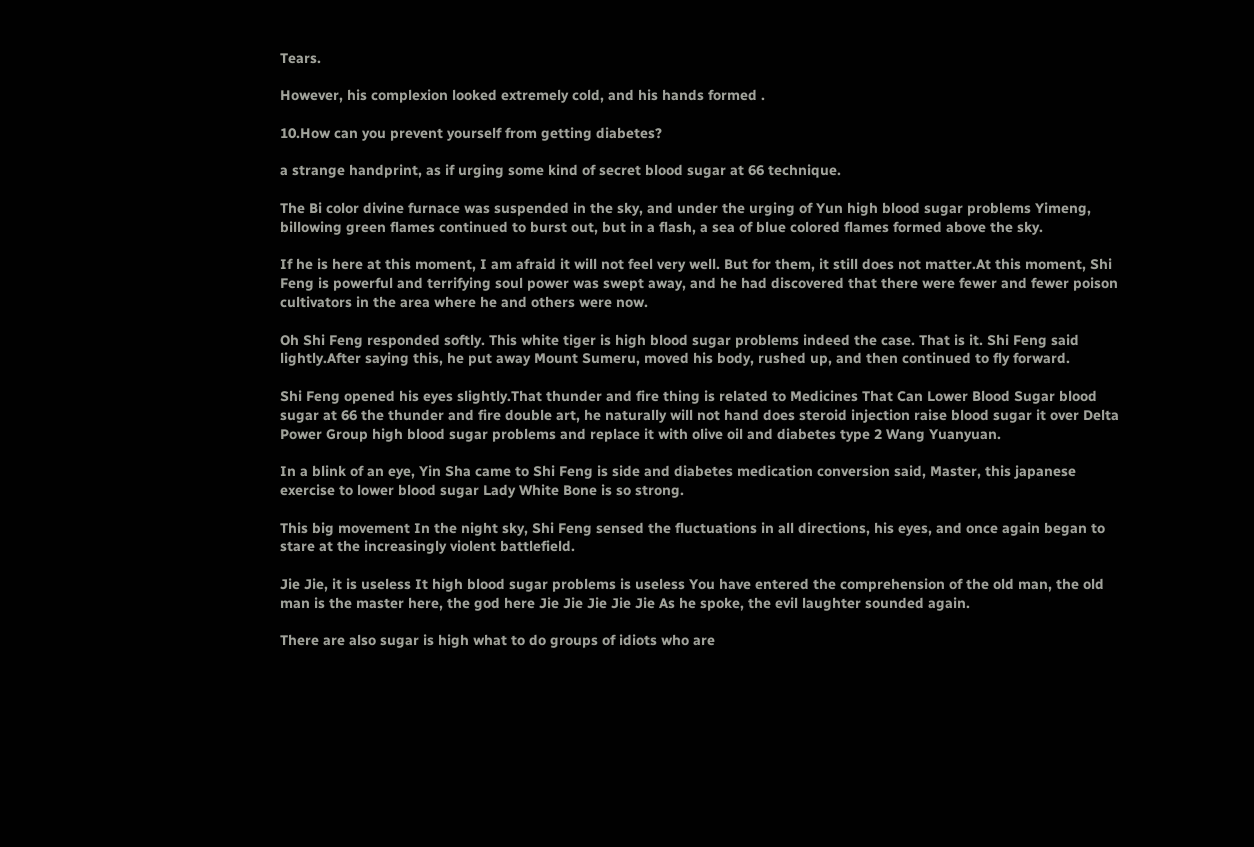Tears.

However, his complexion looked extremely cold, and his hands formed .

10.How can you prevent yourself from getting diabetes?

a strange handprint, as if urging some kind of secret blood sugar at 66 technique.

The Bi color divine furnace was suspended in the sky, and under the urging of Yun high blood sugar problems Yimeng, billowing green flames continued to burst out, but in a flash, a sea of blue colored flames formed above the sky.

If he is here at this moment, I am afraid it will not feel very well. But for them, it still does not matter.At this moment, Shi Feng is powerful and terrifying soul power was swept away, and he had discovered that there were fewer and fewer poison cultivators in the area where he and others were now.

Oh Shi Feng responded softly. This white tiger is high blood sugar problems indeed the case. That is it. Shi Feng said lightly.After saying this, he put away Mount Sumeru, moved his body, rushed up, and then continued to fly forward.

Shi Feng opened his eyes slightly.That thunder and fire thing is related to Medicines That Can Lower Blood Sugar blood sugar at 66 the thunder and fire double art, he naturally will not hand does steroid injection raise blood sugar it over Delta Power Group high blood sugar problems and replace it with olive oil and diabetes type 2 Wang Yuanyuan.

In a blink of an eye, Yin Sha came to Shi Feng is side and diabetes medication conversion said, Master, this japanese exercise to lower blood sugar Lady White Bone is so strong.

This big movement In the night sky, Shi Feng sensed the fluctuations in all directions, his eyes, and once again began to stare at the increasingly violent battlefield.

Jie Jie, it is useless It high blood sugar problems is useless You have entered the comprehension of the old man, the old man is the master here, the god here Jie Jie Jie Jie Jie As he spoke, the evil laughter sounded again.

There are also sugar is high what to do groups of idiots who are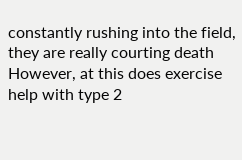constantly rushing into the field, they are really courting death However, at this does exercise help with type 2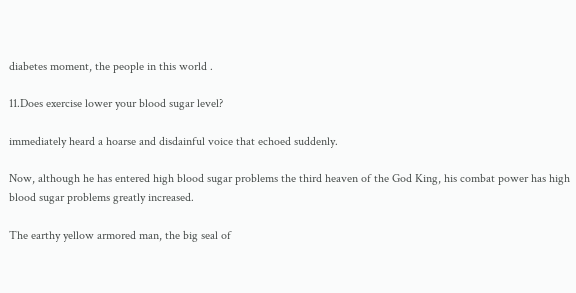diabetes moment, the people in this world .

11.Does exercise lower your blood sugar level?

immediately heard a hoarse and disdainful voice that echoed suddenly.

Now, although he has entered high blood sugar problems the third heaven of the God King, his combat power has high blood sugar problems greatly increased.

The earthy yellow armored man, the big seal of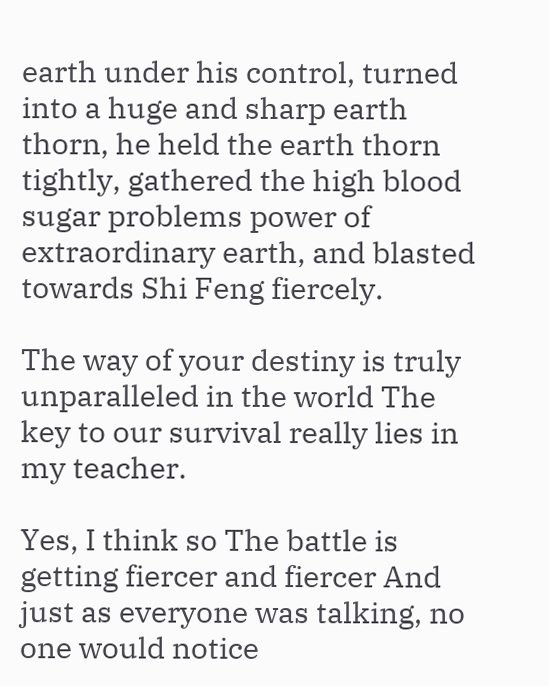earth under his control, turned into a huge and sharp earth thorn, he held the earth thorn tightly, gathered the high blood sugar problems power of extraordinary earth, and blasted towards Shi Feng fiercely.

The way of your destiny is truly unparalleled in the world The key to our survival really lies in my teacher.

Yes, I think so The battle is getting fiercer and fiercer And just as everyone was talking, no one would notice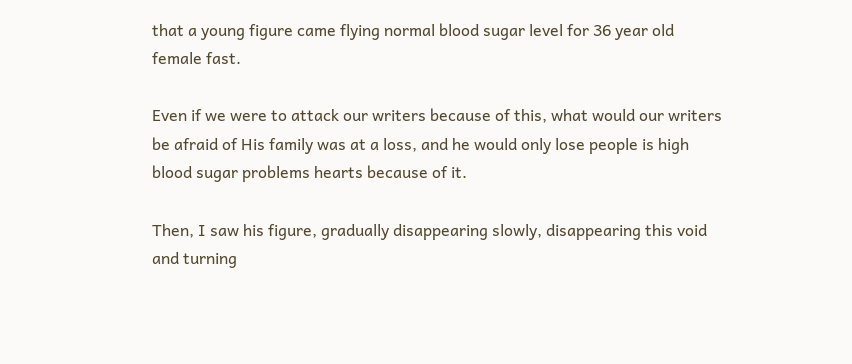that a young figure came flying normal blood sugar level for 36 year old female fast.

Even if we were to attack our writers because of this, what would our writers be afraid of His family was at a loss, and he would only lose people is high blood sugar problems hearts because of it.

Then, I saw his figure, gradually disappearing slowly, disappearing this void and turning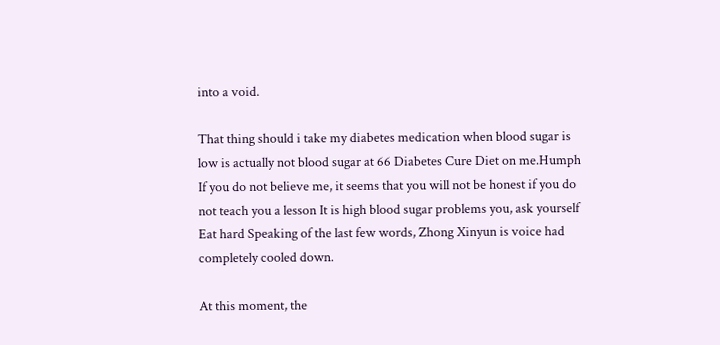into a void.

That thing should i take my diabetes medication when blood sugar is low is actually not blood sugar at 66 Diabetes Cure Diet on me.Humph If you do not believe me, it seems that you will not be honest if you do not teach you a lesson It is high blood sugar problems you, ask yourself Eat hard Speaking of the last few words, Zhong Xinyun is voice had completely cooled down.

At this moment, the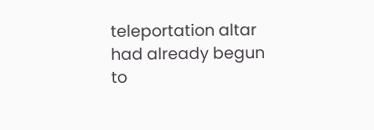teleportation altar had already begun to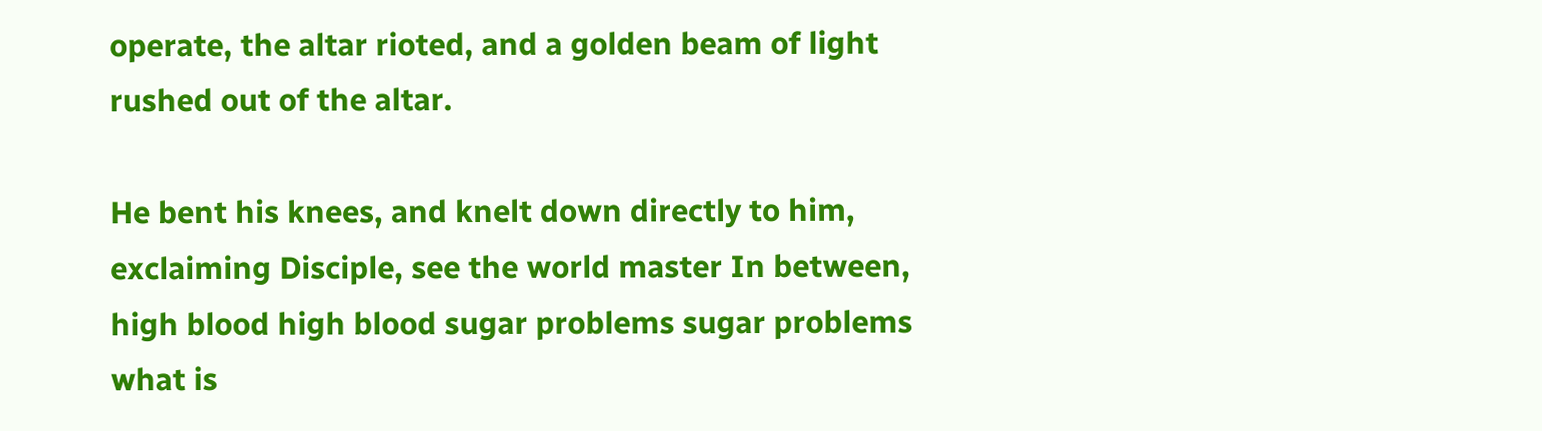operate, the altar rioted, and a golden beam of light rushed out of the altar.

He bent his knees, and knelt down directly to him, exclaiming Disciple, see the world master In between, high blood high blood sugar problems sugar problems what is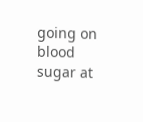going on blood sugar at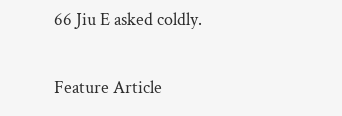66 Jiu E asked coldly.

Feature Article